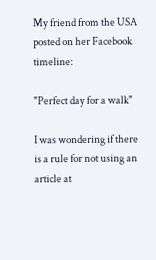My friend from the USA posted on her Facebook timeline:

"Perfect day for a walk"

I was wondering if there is a rule for not using an article at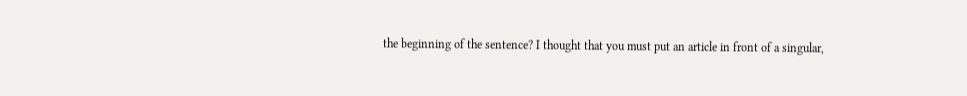the beginning of the sentence? I thought that you must put an article in front of a singular,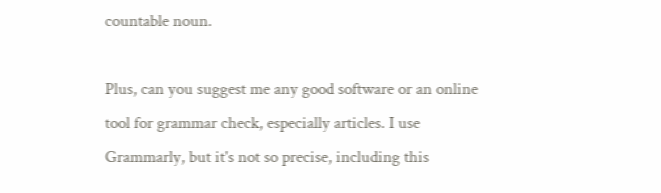countable noun.

Plus, can you suggest me any good software or an online tool for grammar check, especially articles. I use Grammarly, but it's not so precise, including this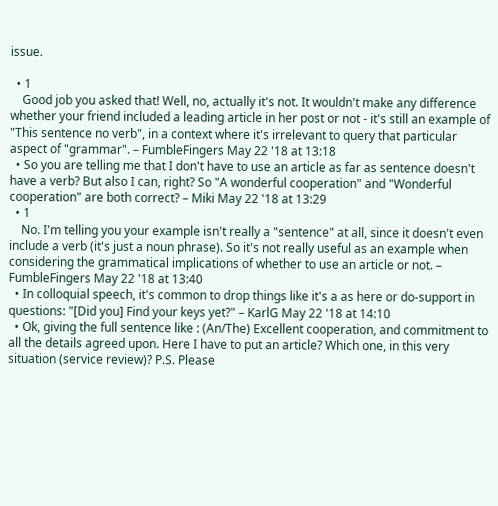issue.

  • 1
    Good job you asked that! Well, no, actually it's not. It wouldn't make any difference whether your friend included a leading article in her post or not - it's still an example of "This sentence no verb", in a context where it's irrelevant to query that particular aspect of "grammar". – FumbleFingers May 22 '18 at 13:18
  • So you are telling me that I don't have to use an article as far as sentence doesn't have a verb? But also I can, right? So "A wonderful cooperation" and "Wonderful cooperation" are both correct? – Miki May 22 '18 at 13:29
  • 1
    No. I'm telling you your example isn't really a "sentence" at all, since it doesn't even include a verb (it's just a noun phrase). So it's not really useful as an example when considering the grammatical implications of whether to use an article or not. – FumbleFingers May 22 '18 at 13:40
  • In colloquial speech, it's common to drop things like it's a as here or do-support in questions: "[Did you] Find your keys yet?" – KarlG May 22 '18 at 14:10
  • Ok, giving the full sentence like : (An/The) Excellent cooperation, and commitment to all the details agreed upon. Here I have to put an article? Which one, in this very situation (service review)? P.S. Please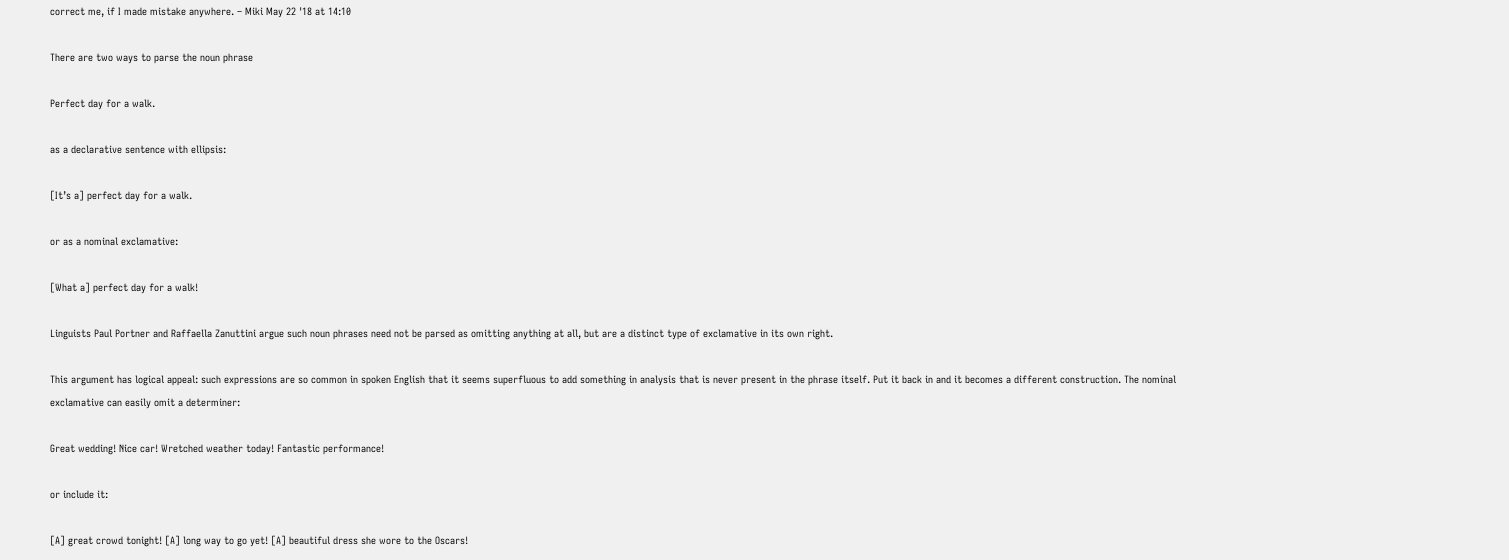correct me, if I made mistake anywhere. – Miki May 22 '18 at 14:10

There are two ways to parse the noun phrase

Perfect day for a walk.

as a declarative sentence with ellipsis:

[It’s a] perfect day for a walk.

or as a nominal exclamative:

[What a] perfect day for a walk!

Linguists Paul Portner and Raffaella Zanuttini argue such noun phrases need not be parsed as omitting anything at all, but are a distinct type of exclamative in its own right.

This argument has logical appeal: such expressions are so common in spoken English that it seems superfluous to add something in analysis that is never present in the phrase itself. Put it back in and it becomes a different construction. The nominal exclamative can easily omit a determiner:

Great wedding! Nice car! Wretched weather today! Fantastic performance!

or include it:

[A] great crowd tonight! [A] long way to go yet! [A] beautiful dress she wore to the Oscars!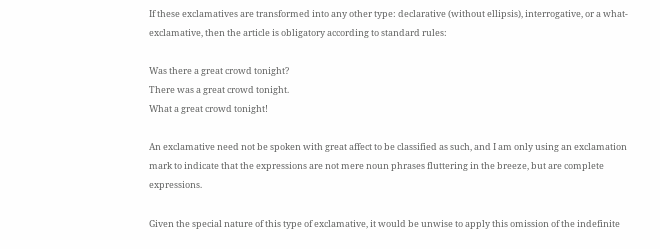If these exclamatives are transformed into any other type: declarative (without ellipsis), interrogative, or a what-exclamative, then the article is obligatory according to standard rules:

Was there a great crowd tonight?
There was a great crowd tonight.
What a great crowd tonight!

An exclamative need not be spoken with great affect to be classified as such, and I am only using an exclamation mark to indicate that the expressions are not mere noun phrases fluttering in the breeze, but are complete expressions.

Given the special nature of this type of exclamative, it would be unwise to apply this omission of the indefinite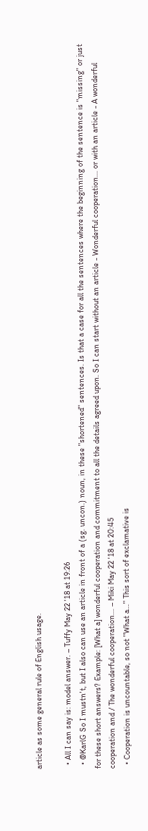article as some general rule of English usage.

  • All I can say is: model answer. – Tuffy May 22 '18 at 19:26
  • @KarlG So I mustn't, but I also can use an article in front of a (sg. uncon.) noun, in these "shortened" sentences. Is that a case for all the sentences where the beginning of the sentence is "missing" or just for these short answers? Example: [What a] wonderful cooperation and commitment to all the details agreed upon. So I can start without an article - Wonderful cooperation... or with an article - A wonderful cooperation and / The wonderful cooperation... – Miki May 22 '18 at 20:45
  • Cooperation is uncountable, so not "What a…" This sort of exclamative is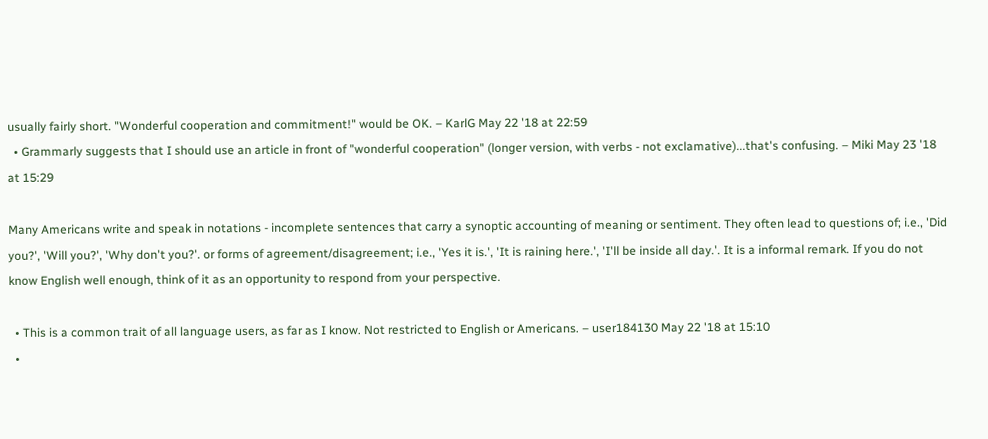usually fairly short. "Wonderful cooperation and commitment!" would be OK. – KarlG May 22 '18 at 22:59
  • Grammarly suggests that I should use an article in front of "wonderful cooperation" (longer version, with verbs - not exclamative)...that's confusing. – Miki May 23 '18 at 15:29

Many Americans write and speak in notations - incomplete sentences that carry a synoptic accounting of meaning or sentiment. They often lead to questions of; i.e., 'Did you?', 'Will you?', 'Why don't you?'. or forms of agreement/disagreement; i.e., 'Yes it is.', 'It is raining here.', 'I'll be inside all day.'. It is a informal remark. If you do not know English well enough, think of it as an opportunity to respond from your perspective.

  • This is a common trait of all language users, as far as I know. Not restricted to English or Americans. – user184130 May 22 '18 at 15:10
  •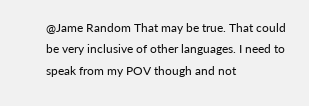@Jame Random That may be true. That could be very inclusive of other languages. I need to speak from my POV though and not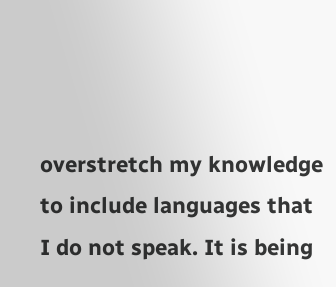overstretch my knowledge to include languages that I do not speak. It is being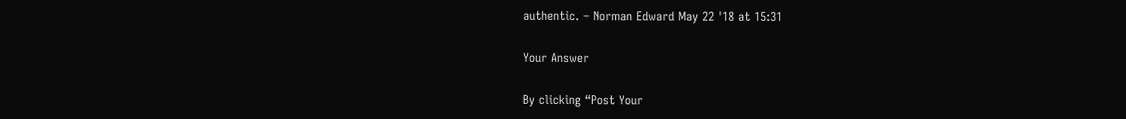authentic. – Norman Edward May 22 '18 at 15:31

Your Answer

By clicking “Post Your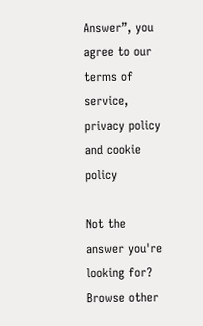Answer”, you agree to our terms of service, privacy policy and cookie policy

Not the answer you're looking for? Browse other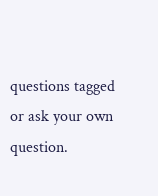questions tagged or ask your own question.